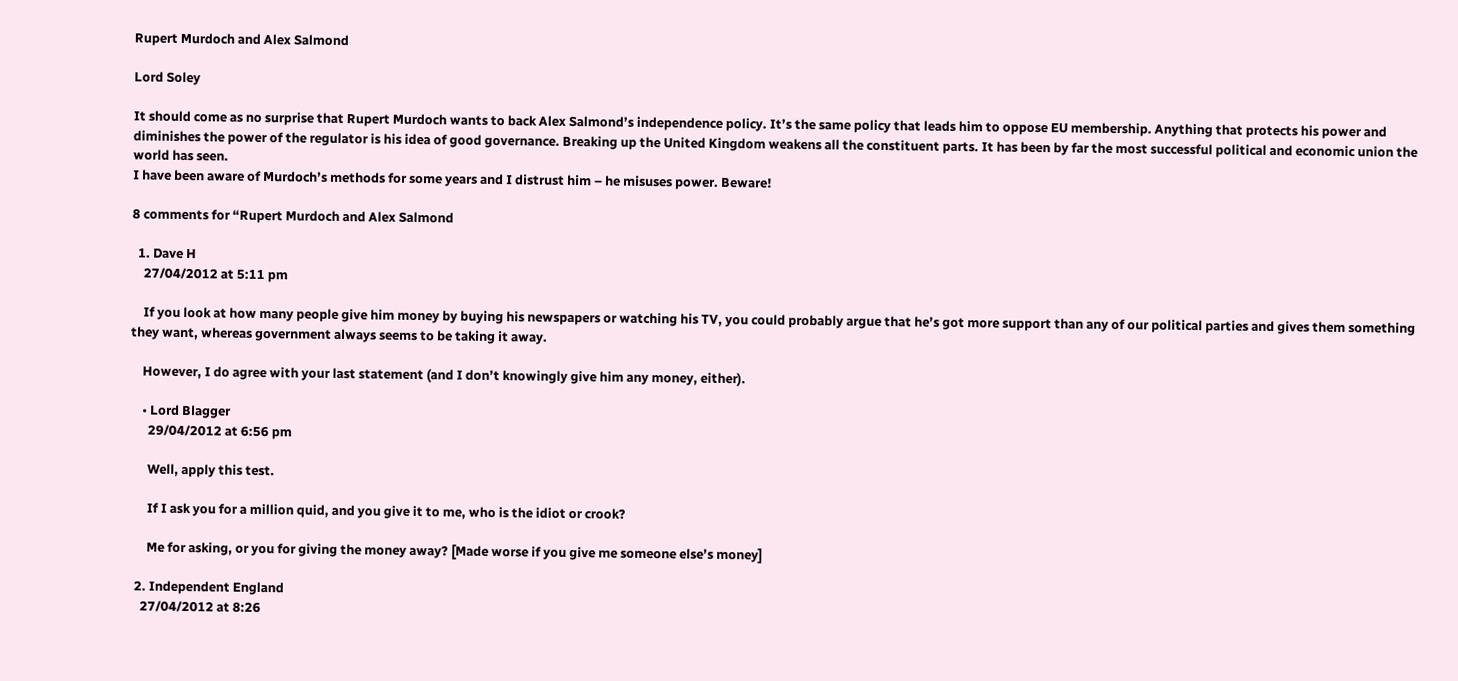Rupert Murdoch and Alex Salmond

Lord Soley

It should come as no surprise that Rupert Murdoch wants to back Alex Salmond’s independence policy. It’s the same policy that leads him to oppose EU membership. Anything that protects his power and diminishes the power of the regulator is his idea of good governance. Breaking up the United Kingdom weakens all the constituent parts. It has been by far the most successful political and economic union the world has seen.
I have been aware of Murdoch’s methods for some years and I distrust him – he misuses power. Beware!

8 comments for “Rupert Murdoch and Alex Salmond

  1. Dave H
    27/04/2012 at 5:11 pm

    If you look at how many people give him money by buying his newspapers or watching his TV, you could probably argue that he’s got more support than any of our political parties and gives them something they want, whereas government always seems to be taking it away.

    However, I do agree with your last statement (and I don’t knowingly give him any money, either).

    • Lord Blagger
      29/04/2012 at 6:56 pm

      Well, apply this test.

      If I ask you for a million quid, and you give it to me, who is the idiot or crook?

      Me for asking, or you for giving the money away? [Made worse if you give me someone else’s money]

  2. Independent England
    27/04/2012 at 8:26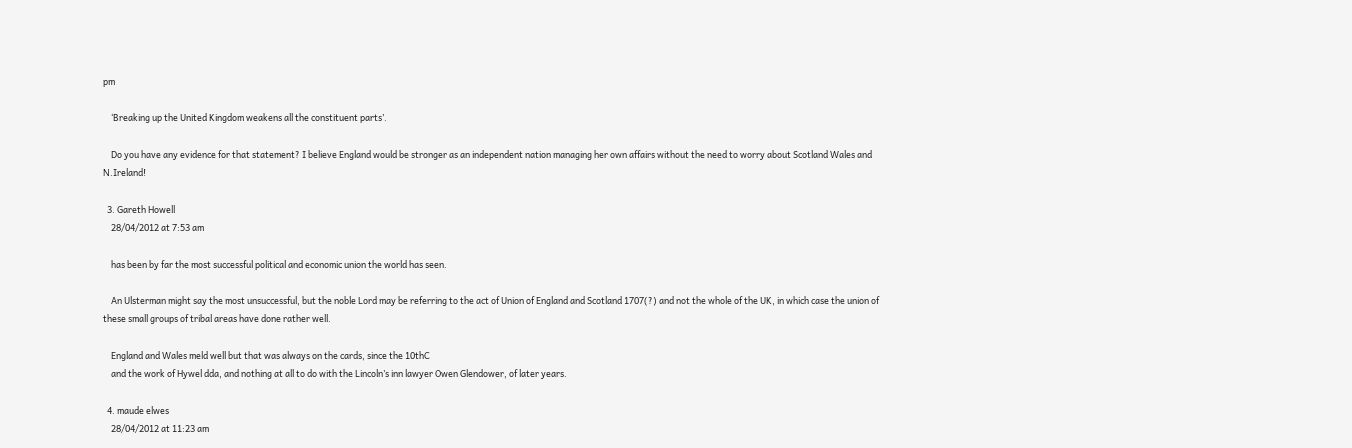pm

    ‘Breaking up the United Kingdom weakens all the constituent parts’.

    Do you have any evidence for that statement? I believe England would be stronger as an independent nation managing her own affairs without the need to worry about Scotland Wales and N.Ireland!

  3. Gareth Howell
    28/04/2012 at 7:53 am

    has been by far the most successful political and economic union the world has seen.

    An Ulsterman might say the most unsuccessful, but the noble Lord may be referring to the act of Union of England and Scotland 1707(?) and not the whole of the UK, in which case the union of these small groups of tribal areas have done rather well.

    England and Wales meld well but that was always on the cards, since the 10thC
    and the work of Hywel dda, and nothing at all to do with the Lincoln’s inn lawyer Owen Glendower, of later years.

  4. maude elwes
    28/04/2012 at 11:23 am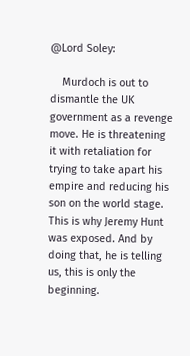@Lord Soley:

    Murdoch is out to dismantle the UK government as a revenge move. He is threatening it with retaliation for trying to take apart his empire and reducing his son on the world stage. This is why Jeremy Hunt was exposed. And by doing that, he is telling us, this is only the beginning.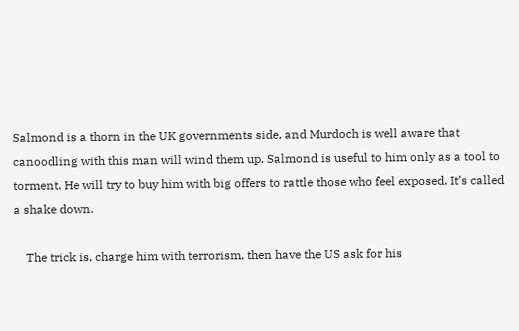Salmond is a thorn in the UK governments side, and Murdoch is well aware that canoodling with this man will wind them up. Salmond is useful to him only as a tool to torment. He will try to buy him with big offers to rattle those who feel exposed. It’s called a shake down.

    The trick is, charge him with terrorism, then have the US ask for his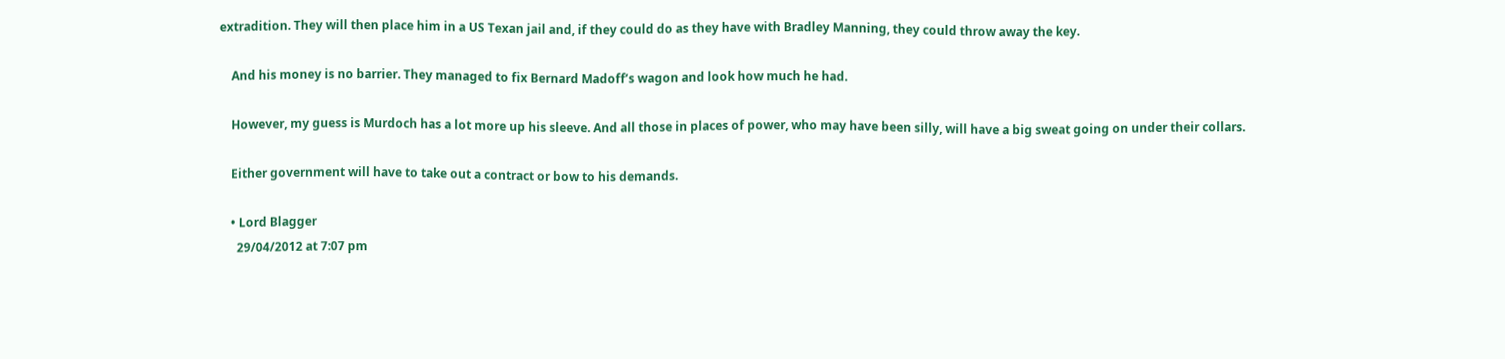extradition. They will then place him in a US Texan jail and, if they could do as they have with Bradley Manning, they could throw away the key.

    And his money is no barrier. They managed to fix Bernard Madoff’s wagon and look how much he had.

    However, my guess is Murdoch has a lot more up his sleeve. And all those in places of power, who may have been silly, will have a big sweat going on under their collars.

    Either government will have to take out a contract or bow to his demands.

    • Lord Blagger
      29/04/2012 at 7:07 pm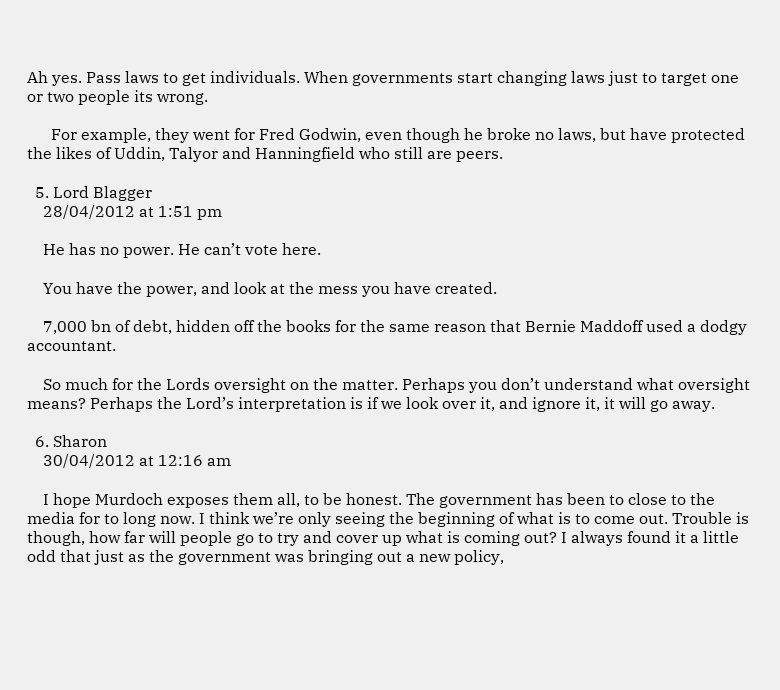Ah yes. Pass laws to get individuals. When governments start changing laws just to target one or two people its wrong.

      For example, they went for Fred Godwin, even though he broke no laws, but have protected the likes of Uddin, Talyor and Hanningfield who still are peers.

  5. Lord Blagger
    28/04/2012 at 1:51 pm

    He has no power. He can’t vote here.

    You have the power, and look at the mess you have created.

    7,000 bn of debt, hidden off the books for the same reason that Bernie Maddoff used a dodgy accountant.

    So much for the Lords oversight on the matter. Perhaps you don’t understand what oversight means? Perhaps the Lord’s interpretation is if we look over it, and ignore it, it will go away.

  6. Sharon
    30/04/2012 at 12:16 am

    I hope Murdoch exposes them all, to be honest. The government has been to close to the media for to long now. I think we’re only seeing the beginning of what is to come out. Trouble is though, how far will people go to try and cover up what is coming out? I always found it a little odd that just as the government was bringing out a new policy,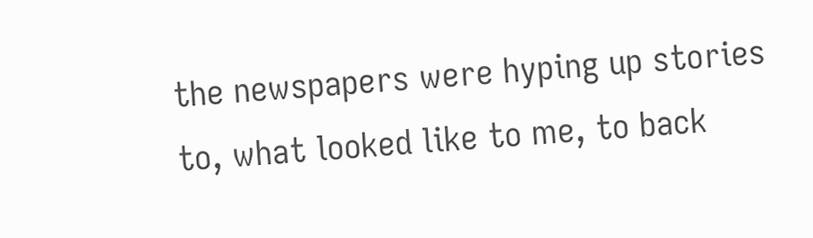the newspapers were hyping up stories to, what looked like to me, to back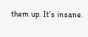them up. It’s insane.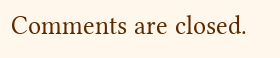Comments are closed.